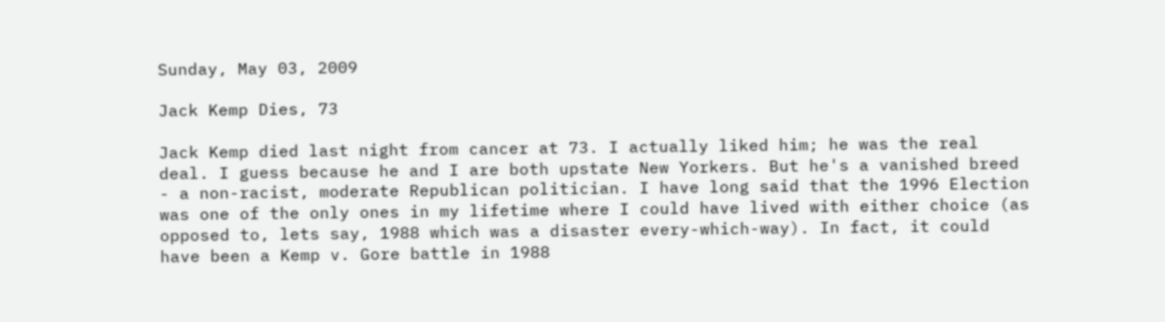Sunday, May 03, 2009

Jack Kemp Dies, 73

Jack Kemp died last night from cancer at 73. I actually liked him; he was the real deal. I guess because he and I are both upstate New Yorkers. But he's a vanished breed - a non-racist, moderate Republican politician. I have long said that the 1996 Election was one of the only ones in my lifetime where I could have lived with either choice (as opposed to, lets say, 1988 which was a disaster every-which-way). In fact, it could have been a Kemp v. Gore battle in 1988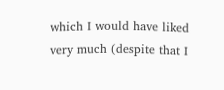which I would have liked very much (despite that I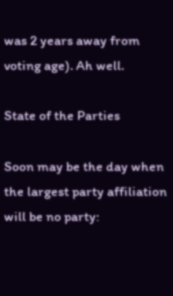was 2 years away from voting age). Ah well.

State of the Parties

Soon may be the day when the largest party affiliation will be no party: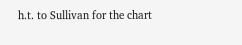h.t. to Sullivan for the chart